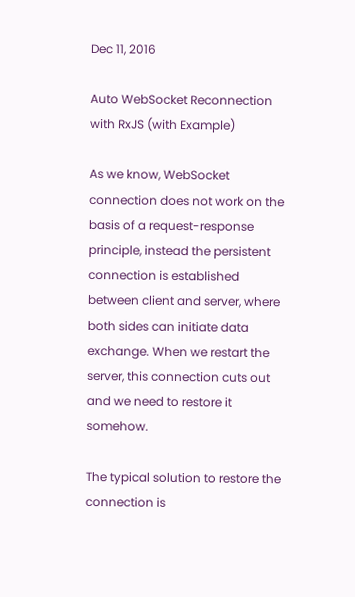Dec 11, 2016

Auto WebSocket Reconnection with RxJS (with Example)

As we know, WebSocket connection does not work on the basis of a request-response principle, instead the persistent connection is established between client and server, where both sides can initiate data exchange. When we restart the server, this connection cuts out and we need to restore it somehow.

The typical solution to restore the connection is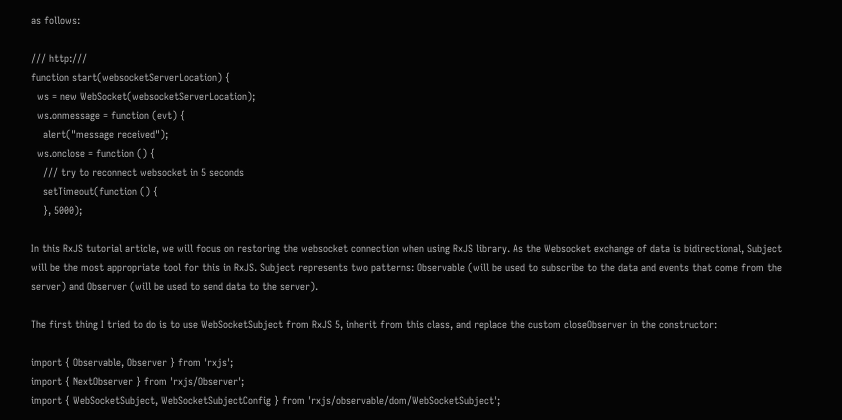as follows:

/// http:///
function start(websocketServerLocation) {
  ws = new WebSocket(websocketServerLocation);
  ws.onmessage = function (evt) {
    alert("message received");
  ws.onclose = function () {
    /// try to reconnect websocket in 5 seconds
    setTimeout(function () {
    }, 5000);

In this RxJS tutorial article, we will focus on restoring the websocket connection when using RxJS library. As the Websocket exchange of data is bidirectional, Subject will be the most appropriate tool for this in RxJS. Subject represents two patterns: Observable (will be used to subscribe to the data and events that come from the server) and Observer (will be used to send data to the server).

The first thing I tried to do is to use WebSocketSubject from RxJS 5, inherit from this class, and replace the custom closeObserver in the constructor:

import { Observable, Observer } from 'rxjs';
import { NextObserver } from 'rxjs/Observer';
import { WebSocketSubject, WebSocketSubjectConfig } from 'rxjs/observable/dom/WebSocketSubject';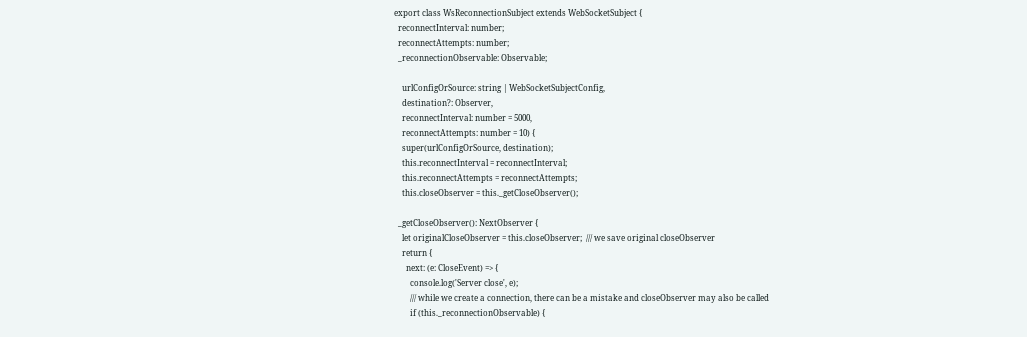export class WsReconnectionSubject extends WebSocketSubject {
  reconnectInterval: number;
  reconnectAttempts: number;
  _reconnectionObservable: Observable;

    urlConfigOrSource: string | WebSocketSubjectConfig,
    destination?: Observer,
    reconnectInterval: number = 5000,
    reconnectAttempts: number = 10) {
    super(urlConfigOrSource, destination);
    this.reconnectInterval = reconnectInterval;
    this.reconnectAttempts = reconnectAttempts;
    this.closeObserver = this._getCloseObserver();

  _getCloseObserver(): NextObserver {
    let originalCloseObserver = this.closeObserver;  /// we save original closeObserver
    return {
      next: (e: CloseEvent) => {
        console.log('Server close', e);
        /// while we create a connection, there can be a mistake and closeObserver may also be called
        if (this._reconnectionObservable) {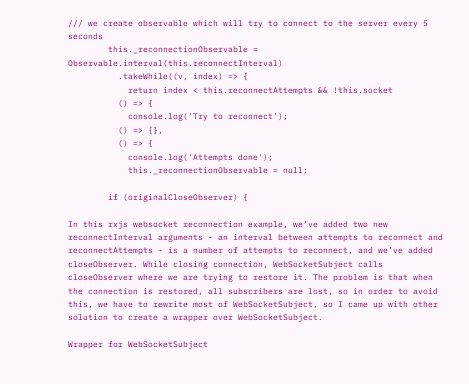/// we create observable which will try to connect to the server every 5 seconds
        this._reconnectionObservable = Observable.interval(this.reconnectInterval)
          .takeWhile((v, index) => {
            return index < this.reconnectAttempts && !this.socket
          () => {
            console.log('Try to reconnect');
          () => {},
          () => {
            console.log('Attempts done');
            this._reconnectionObservable = null;

        if (originalCloseObserver) {

In this rxjs websocket reconnection example, we’ve added two new reconnectInterval arguments - an interval between attempts to reconnect and reconnectAttempts - is a number of attempts to reconnect, and we’ve added closeObserver. While closing connection, WebSocketSubject calls closeObserver where we are trying to restore it. The problem is that when the connection is restored, all subscribers are lost, so in order to avoid this, we have to rewrite most of WebSocketSubject, so I came up with other solution to create a wrapper over WebSocketSubject.

Wrapper for WebSocketSubject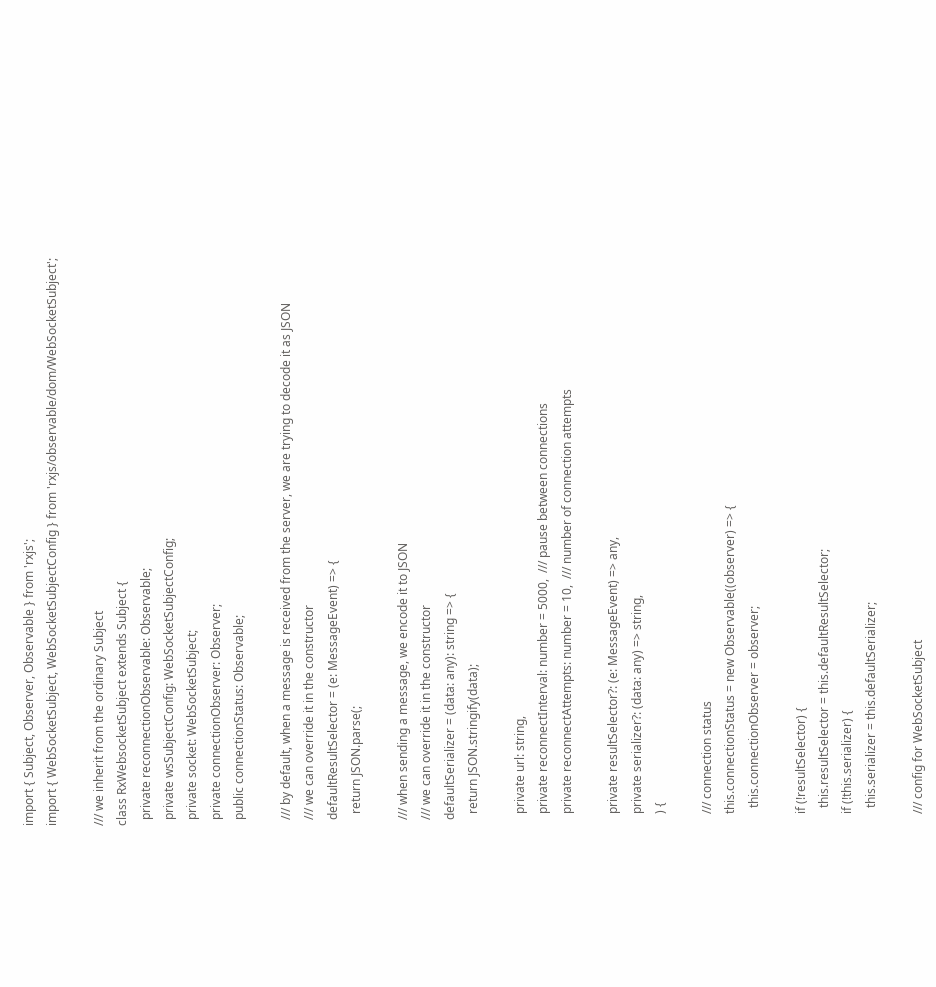import { Subject, Observer, Observable } from 'rxjs';
import { WebSocketSubject, WebSocketSubjectConfig } from 'rxjs/observable/dom/WebSocketSubject';

/// we inherit from the ordinary Subject
class RxWebsocketSubject extends Subject {
  private reconnectionObservable: Observable;
  private wsSubjectConfig: WebSocketSubjectConfig;
  private socket: WebSocketSubject;
  private connectionObserver: Observer;
  public connectionStatus: Observable;

  /// by default, when a message is received from the server, we are trying to decode it as JSON
  /// we can override it in the constructor
  defaultResultSelector = (e: MessageEvent) => {
    return JSON.parse(;

  /// when sending a message, we encode it to JSON
  /// we can override it in the constructor
  defaultSerializer = (data: any): string => {
    return JSON.stringify(data);

    private url: string,
    private reconnectInterval: number = 5000,  /// pause between connections
    private reconnectAttempts: number = 10,  /// number of connection attempts

    private resultSelector?: (e: MessageEvent) => any,
    private serializer?: (data: any) => string,
    ) {

    /// connection status
    this.connectionStatus = new Observable((observer) => {
      this.connectionObserver = observer;

    if (!resultSelector) {
      this.resultSelector = this.defaultResultSelector;
    if (!this.serializer) {
      this.serializer = this.defaultSerializer;

    /// config for WebSocketSubject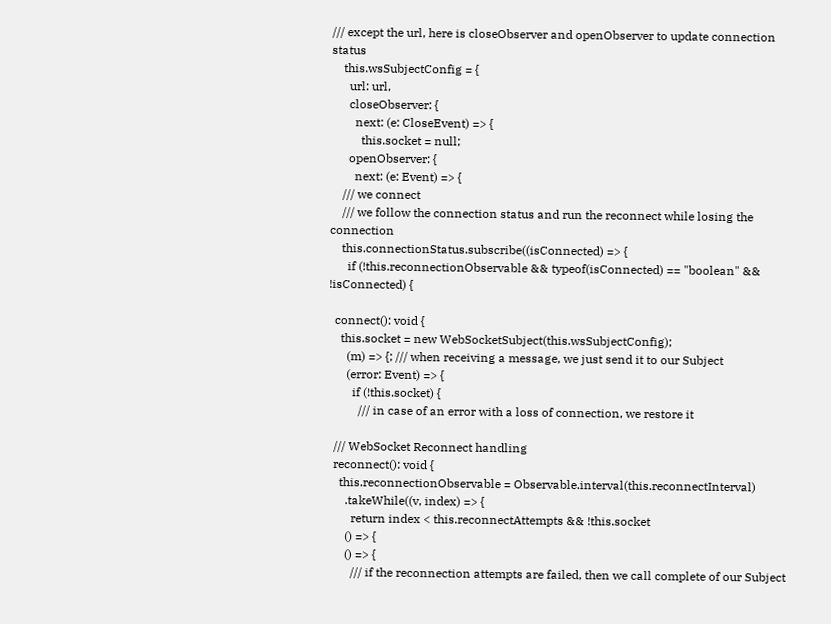/// except the url, here is closeObserver and openObserver to update connection status
    this.wsSubjectConfig = {
      url: url,
      closeObserver: {
        next: (e: CloseEvent) => {
          this.socket = null;
      openObserver: {
        next: (e: Event) => {
    /// we connect
    /// we follow the connection status and run the reconnect while losing the connection
    this.connectionStatus.subscribe((isConnected) => {
      if (!this.reconnectionObservable && typeof(isConnected) == "boolean" && !isConnected) {

  connect(): void {
    this.socket = new WebSocketSubject(this.wsSubjectConfig);
      (m) => {; /// when receiving a message, we just send it to our Subject
      (error: Event) => {
        if (!this.socket) {
          /// in case of an error with a loss of connection, we restore it

  /// WebSocket Reconnect handling
  reconnect(): void {
    this.reconnectionObservable = Observable.interval(this.reconnectInterval)
      .takeWhile((v, index) => {
        return index < this.reconnectAttempts && !this.socket
      () => {
      () => {
        /// if the reconnection attempts are failed, then we call complete of our Subject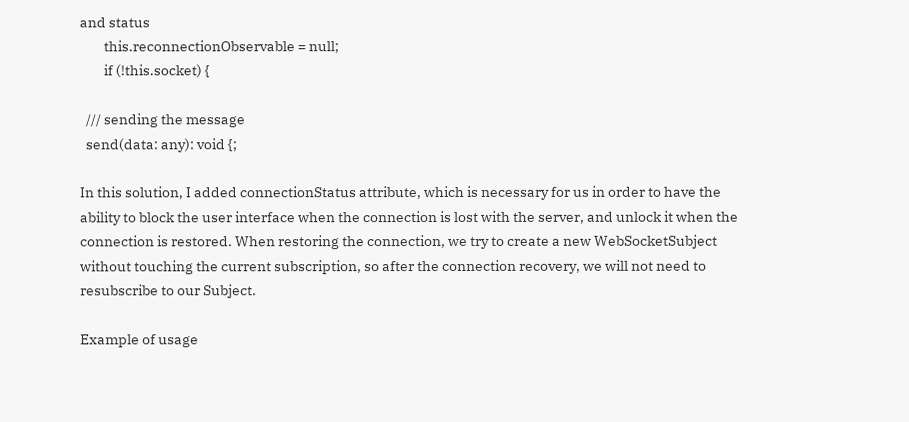and status
        this.reconnectionObservable = null;
        if (!this.socket) {

  /// sending the message
  send(data: any): void {;

In this solution, I added connectionStatus attribute, which is necessary for us in order to have the ability to block the user interface when the connection is lost with the server, and unlock it when the connection is restored. When restoring the connection, we try to create a new WebSocketSubject without touching the current subscription, so after the connection recovery, we will not need to resubscribe to our Subject.

Example of usage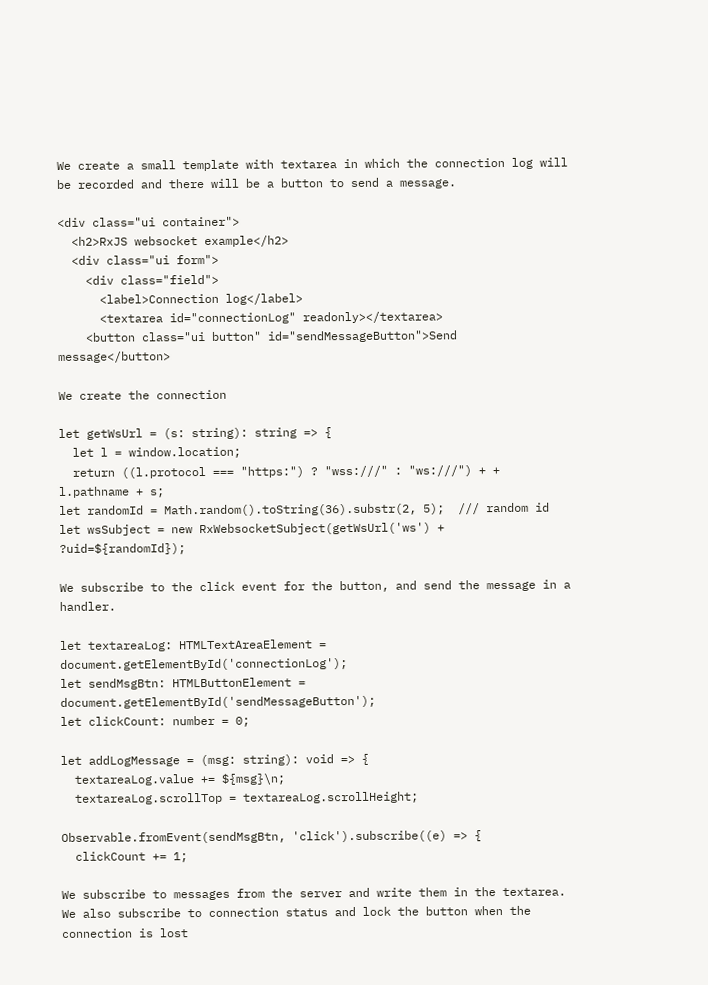We create a small template with textarea in which the connection log will be recorded and there will be a button to send a message.

<div class="ui container">
  <h2>RxJS websocket example</h2>
  <div class="ui form">
    <div class="field">
      <label>Connection log</label>
      <textarea id="connectionLog" readonly></textarea>
    <button class="ui button" id="sendMessageButton">Send message</button>

We create the connection

let getWsUrl = (s: string): string => {
  let l = window.location;
  return ((l.protocol === "https:") ? "wss:///" : "ws:///") + + l.pathname + s;
let randomId = Math.random().toString(36).substr(2, 5);  /// random id
let wsSubject = new RxWebsocketSubject(getWsUrl('ws') + ?uid=${randomId});

We subscribe to the click event for the button, and send the message in a handler.

let textareaLog: HTMLTextAreaElement = document.getElementById('connectionLog');
let sendMsgBtn: HTMLButtonElement = document.getElementById('sendMessageButton');
let clickCount: number = 0;

let addLogMessage = (msg: string): void => {
  textareaLog.value += ${msg}\n;
  textareaLog.scrollTop = textareaLog.scrollHeight;

Observable.fromEvent(sendMsgBtn, 'click').subscribe((e) => {
  clickCount += 1;

We subscribe to messages from the server and write them in the textarea. We also subscribe to connection status and lock the button when the connection is lost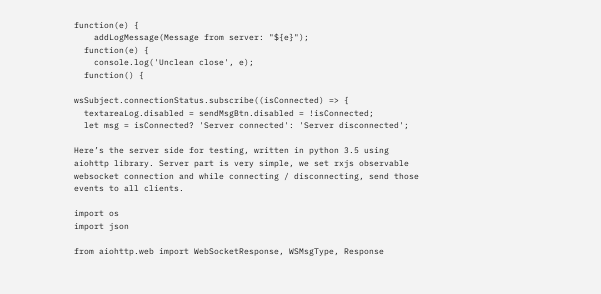function(e) {
    addLogMessage(Message from server: "${e}");
  function(e) {
    console.log('Unclean close', e);
  function() {

wsSubject.connectionStatus.subscribe((isConnected) => {
  textareaLog.disabled = sendMsgBtn.disabled = !isConnected;
  let msg = isConnected? 'Server connected': 'Server disconnected';

Here’s the server side for testing, written in python 3.5 using aiohttp library. Server part is very simple, we set rxjs observable websocket connection and while connecting / disconnecting, send those events to all clients.

import os
import json

from aiohttp.web import WebSocketResponse, WSMsgType, Response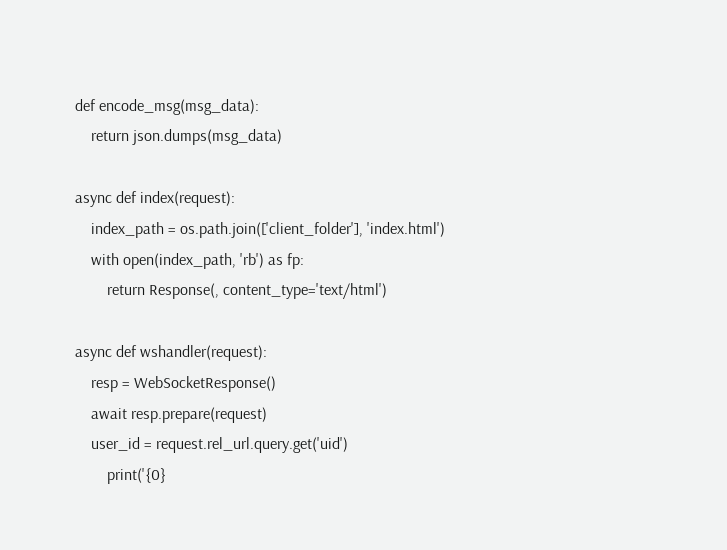def encode_msg(msg_data):
    return json.dumps(msg_data)

async def index(request):
    index_path = os.path.join(['client_folder'], 'index.html')
    with open(index_path, 'rb') as fp:
        return Response(, content_type='text/html')

async def wshandler(request):
    resp = WebSocketResponse()
    await resp.prepare(request)
    user_id = request.rel_url.query.get('uid')
        print('{0}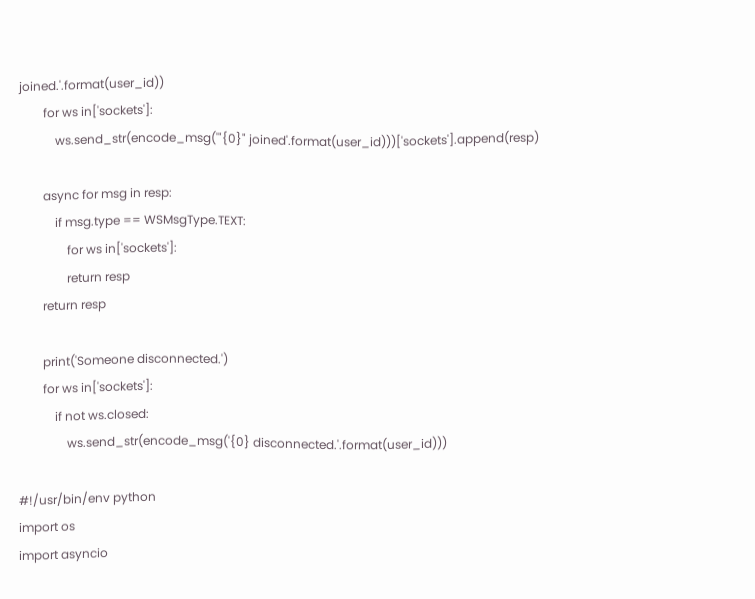joined.'.format(user_id))
        for ws in['sockets']:
            ws.send_str(encode_msg('"{0}" joined'.format(user_id)))['sockets'].append(resp)

        async for msg in resp:
            if msg.type == WSMsgType.TEXT:
                for ws in['sockets']:
                return resp
        return resp

        print('Someone disconnected.')
        for ws in['sockets']:
            if not ws.closed:
                ws.send_str(encode_msg('{0} disconnected.'.format(user_id)))

#!/usr/bin/env python
import os
import asyncio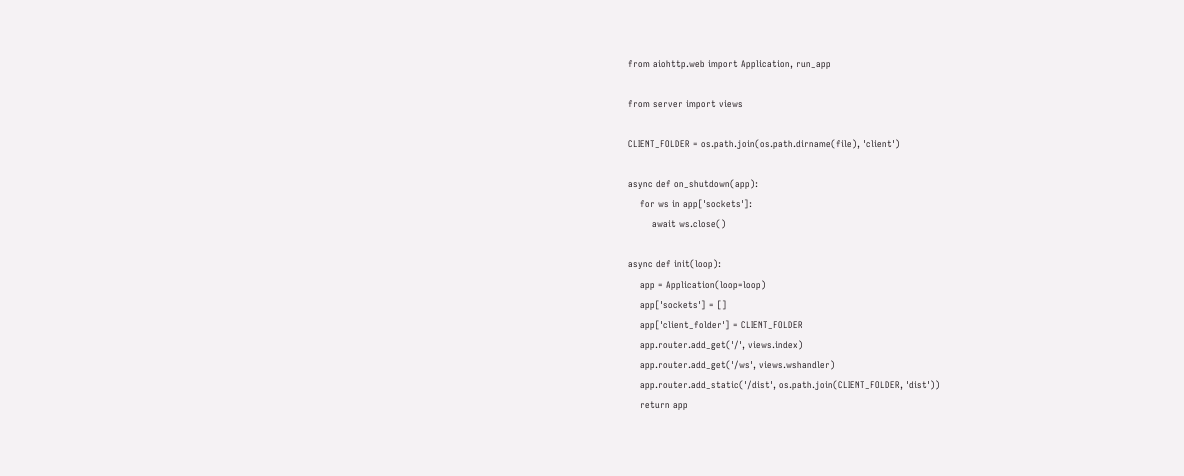from aiohttp.web import Application, run_app

from server import views

CLIENT_FOLDER = os.path.join(os.path.dirname(file), 'client')

async def on_shutdown(app):
    for ws in app['sockets']:
        await ws.close()

async def init(loop):
    app = Application(loop=loop)
    app['sockets'] = []
    app['client_folder'] = CLIENT_FOLDER
    app.router.add_get('/', views.index)
    app.router.add_get('/ws', views.wshandler)
    app.router.add_static('/dist', os.path.join(CLIENT_FOLDER, 'dist'))
    return app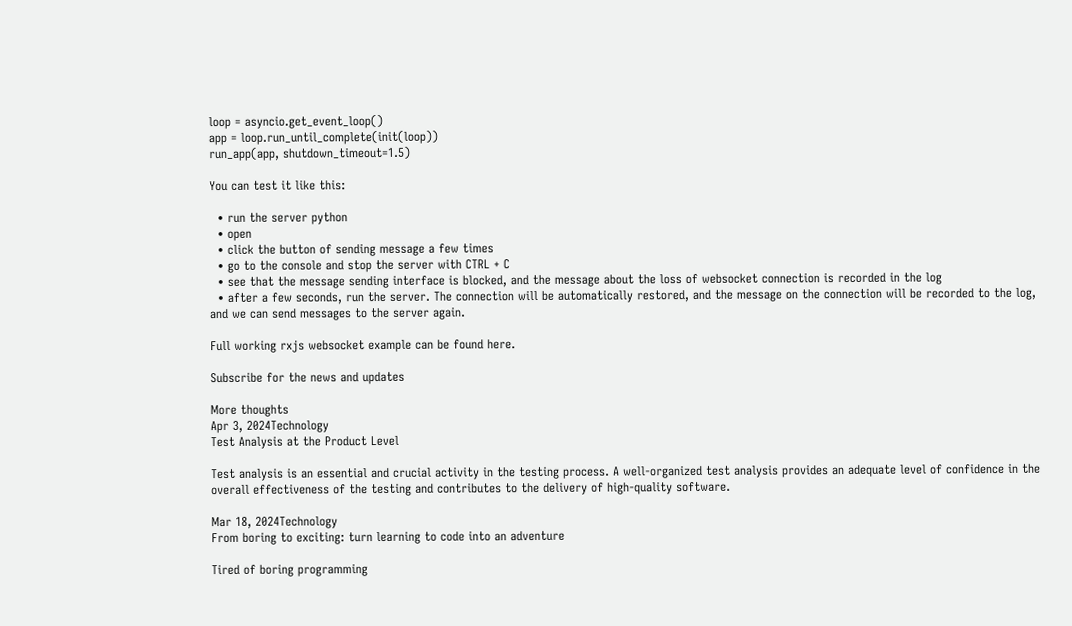loop = asyncio.get_event_loop()
app = loop.run_until_complete(init(loop))
run_app(app, shutdown_timeout=1.5)

You can test it like this:

  • run the server python
  • open
  • click the button of sending message a few times
  • go to the console and stop the server with CTRL + C
  • see that the message sending interface is blocked, and the message about the loss of websocket connection is recorded in the log
  • after a few seconds, run the server. The connection will be automatically restored, and the message on the connection will be recorded to the log, and we can send messages to the server again.

Full working rxjs websocket example can be found here.

Subscribe for the news and updates

More thoughts
Apr 3, 2024Technology
Test Analysis at the Product Level

Test analysis is an essential and crucial activity in the testing process. A well-organized test analysis provides an adequate level of confidence in the overall effectiveness of the testing and contributes to the delivery of high-quality software.

Mar 18, 2024Technology
From boring to exciting: turn learning to code into an adventure

Tired of boring programming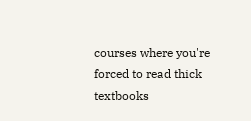courses where you're forced to read thick textbooks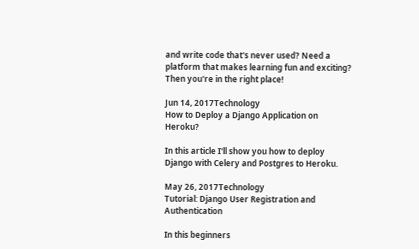and write code that's never used? Need a platform that makes learning fun and exciting? Then you're in the right place!

Jun 14, 2017Technology
How to Deploy a Django Application on Heroku?

In this article I'll show you how to deploy Django with Celery and Postgres to Heroku.

May 26, 2017Technology
Tutorial: Django User Registration and Authentication

In this beginners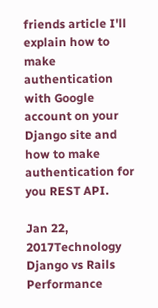friends article I'll explain how to make authentication with Google account on your Django site and how to make authentication for you REST API.

Jan 22, 2017Technology
Django vs Rails Performance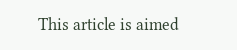This article is aimed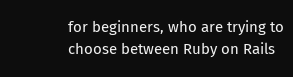for beginners, who are trying to choose between Ruby on Rails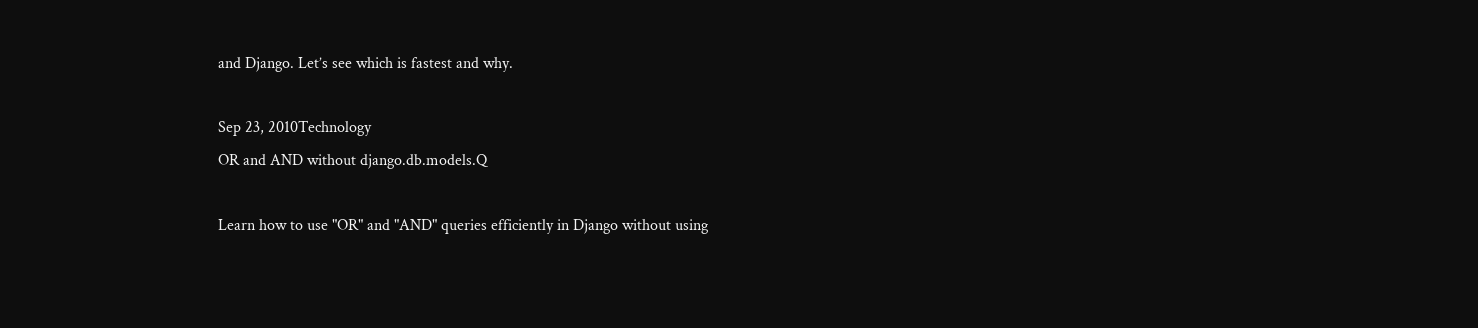and Django. Let’s see which is fastest and why.

Sep 23, 2010Technology
OR and AND without django.db.models.Q

Learn how to use "OR" and "AND" queries efficiently in Django without using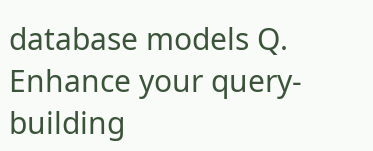database models Q. Enhance your query-building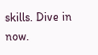skills. Dive in now.